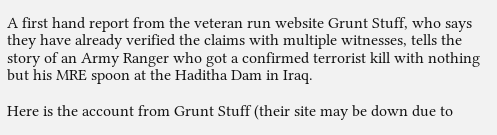A first hand report from the veteran run website Grunt Stuff, who says they have already verified the claims with multiple witnesses, tells the story of an Army Ranger who got a confirmed terrorist kill with nothing but his MRE spoon at the Haditha Dam in Iraq.

Here is the account from Grunt Stuff (their site may be down due to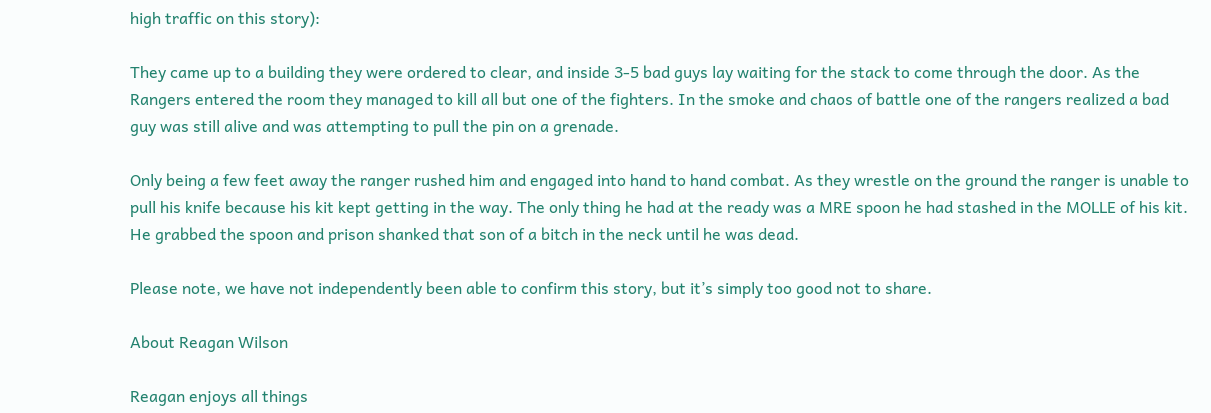high traffic on this story):

They came up to a building they were ordered to clear, and inside 3-5 bad guys lay waiting for the stack to come through the door. As the Rangers entered the room they managed to kill all but one of the fighters. In the smoke and chaos of battle one of the rangers realized a bad guy was still alive and was attempting to pull the pin on a grenade.

Only being a few feet away the ranger rushed him and engaged into hand to hand combat. As they wrestle on the ground the ranger is unable to pull his knife because his kit kept getting in the way. The only thing he had at the ready was a MRE spoon he had stashed in the MOLLE of his kit. He grabbed the spoon and prison shanked that son of a bitch in the neck until he was dead.

Please note, we have not independently been able to confirm this story, but it’s simply too good not to share.

About Reagan Wilson

Reagan enjoys all things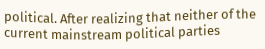political. After realizing that neither of the current mainstream political parties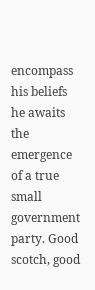encompass his beliefs he awaits the emergence of a true small government party. Good scotch, good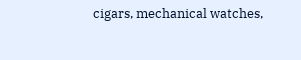cigars, mechanical watches,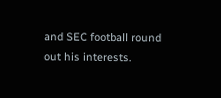and SEC football round out his interests.